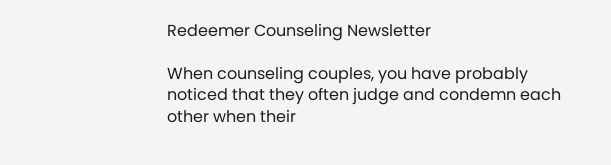Redeemer Counseling Newsletter

When counseling couples, you have probably noticed that they often judge and condemn each other when their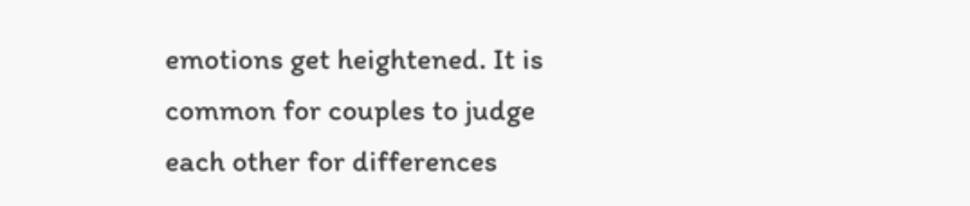emotions get heightened. It is common for couples to judge each other for differences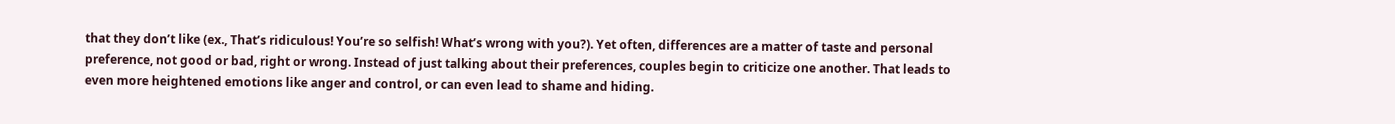that they don’t like (ex., That’s ridiculous! You’re so selfish! What’s wrong with you?). Yet often, differences are a matter of taste and personal preference, not good or bad, right or wrong. Instead of just talking about their preferences, couples begin to criticize one another. That leads to even more heightened emotions like anger and control, or can even lead to shame and hiding.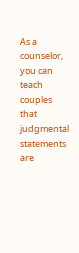As a counselor, you can teach couples that judgmental statements are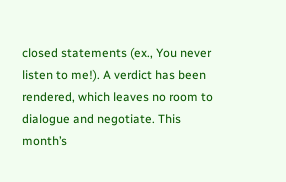closed statements (ex., You never listen to me!). A verdict has been rendered, which leaves no room to dialogue and negotiate. This month’s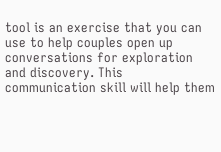tool is an exercise that you can use to help couples open up conversations for exploration and discovery. This communication skill will help them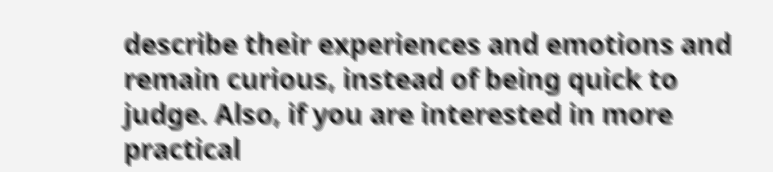describe their experiences and emotions and remain curious, instead of being quick to judge. Also, if you are interested in more practical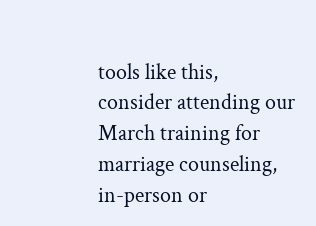tools like this, consider attending our March training for marriage counseling, in-person or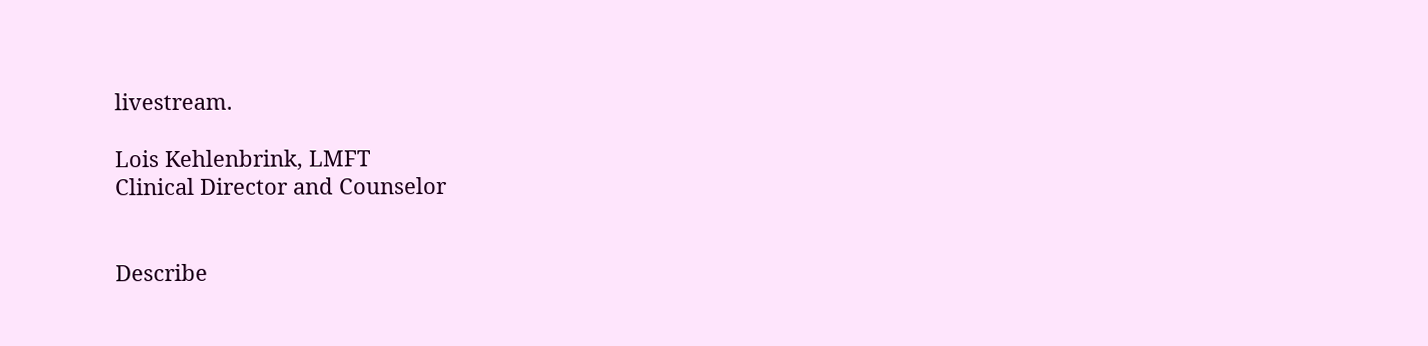livestream.

Lois Kehlenbrink, LMFT
Clinical Director and Counselor


Describe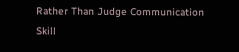Rather Than Judge Communication Skill